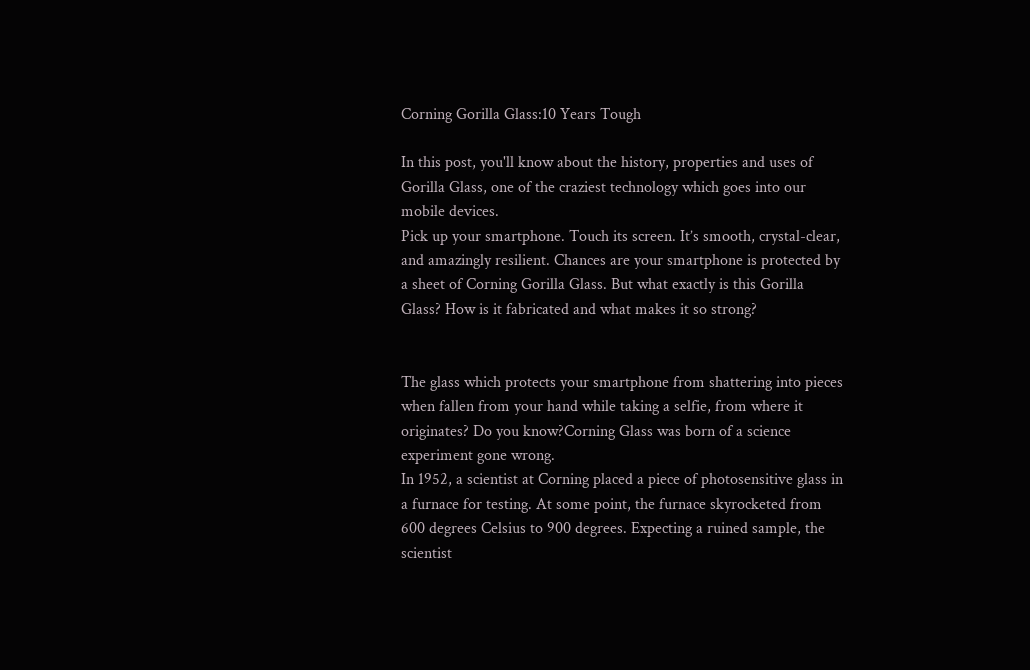Corning Gorilla Glass:10 Years Tough

In this post, you'll know about the history, properties and uses of Gorilla Glass, one of the craziest technology which goes into our mobile devices.
Pick up your smartphone. Touch its screen. It’s smooth, crystal-clear, and amazingly resilient. Chances are your smartphone is protected by a sheet of Corning Gorilla Glass. But what exactly is this Gorilla Glass? How is it fabricated and what makes it so strong?


The glass which protects your smartphone from shattering into pieces when fallen from your hand while taking a selfie, from where it originates? Do you know?Corning Glass was born of a science experiment gone wrong.
In 1952, a scientist at Corning placed a piece of photosensitive glass in a furnace for testing. At some point, the furnace skyrocketed from 600 degrees Celsius to 900 degrees. Expecting a ruined sample, the scientist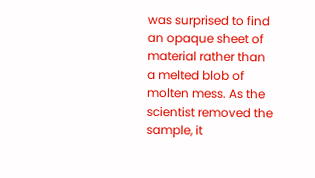was surprised to find an opaque sheet of material rather than a melted blob of molten mess. As the scientist removed the sample, it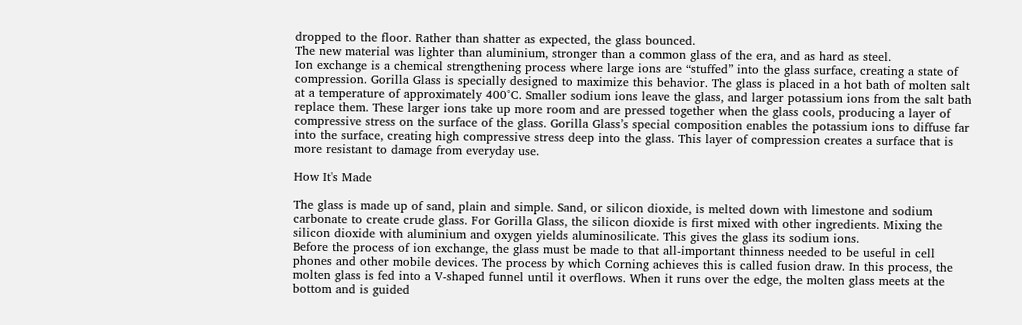dropped to the floor. Rather than shatter as expected, the glass bounced.
The new material was lighter than aluminium, stronger than a common glass of the era, and as hard as steel.
Ion exchange is a chemical strengthening process where large ions are “stuffed” into the glass surface, creating a state of compression. Gorilla Glass is specially designed to maximize this behavior. The glass is placed in a hot bath of molten salt at a temperature of approximately 400°C. Smaller sodium ions leave the glass, and larger potassium ions from the salt bath replace them. These larger ions take up more room and are pressed together when the glass cools, producing a layer of compressive stress on the surface of the glass. Gorilla Glass’s special composition enables the potassium ions to diffuse far into the surface, creating high compressive stress deep into the glass. This layer of compression creates a surface that is more resistant to damage from everyday use.

How It's Made

The glass is made up of sand, plain and simple. Sand, or silicon dioxide, is melted down with limestone and sodium carbonate to create crude glass. For Gorilla Glass, the silicon dioxide is first mixed with other ingredients. Mixing the silicon dioxide with aluminium and oxygen yields aluminosilicate. This gives the glass its sodium ions.
Before the process of ion exchange, the glass must be made to that all-important thinness needed to be useful in cell phones and other mobile devices. The process by which Corning achieves this is called fusion draw. In this process, the molten glass is fed into a V-shaped funnel until it overflows. When it runs over the edge, the molten glass meets at the bottom and is guided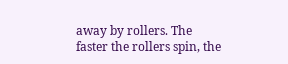away by rollers. The faster the rollers spin, the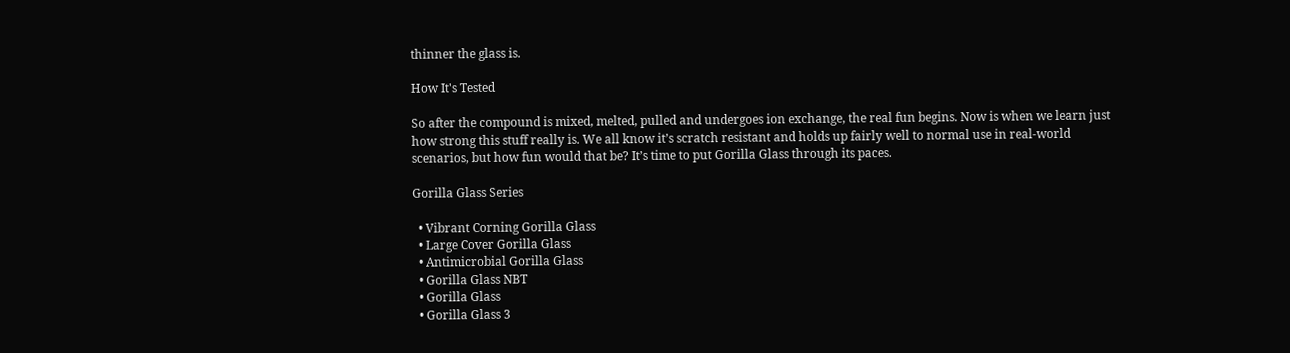thinner the glass is.

How It's Tested

So after the compound is mixed, melted, pulled and undergoes ion exchange, the real fun begins. Now is when we learn just how strong this stuff really is. We all know it’s scratch resistant and holds up fairly well to normal use in real-world scenarios, but how fun would that be? It’s time to put Gorilla Glass through its paces.

Gorilla Glass Series

  • Vibrant Corning Gorilla Glass
  • Large Cover Gorilla Glass
  • Antimicrobial Gorilla Glass
  • Gorilla Glass NBT
  • Gorilla Glass
  • Gorilla Glass 3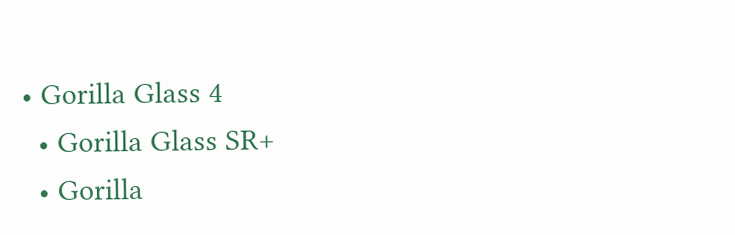• Gorilla Glass 4
  • Gorilla Glass SR+
  • Gorilla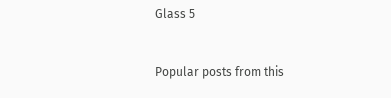Glass 5


Popular posts from this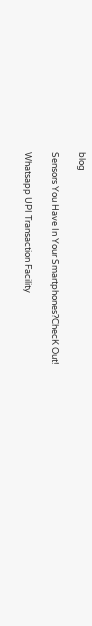blog

Sensors You Have In Your Smartphones?ChecK Out!

Whatsapp UPI Transaction Facility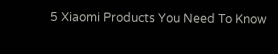5 Xiaomi Products You Need To Know